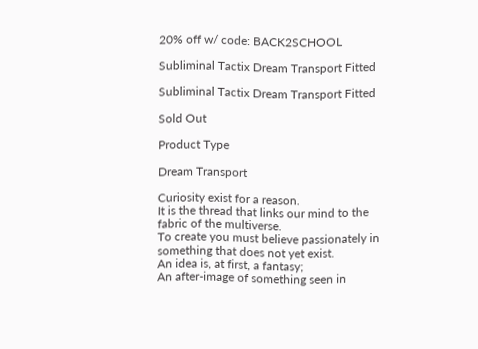20% off w/ code: BACK2SCHOOL

Subliminal Tactix Dream Transport Fitted

Subliminal Tactix Dream Transport Fitted

Sold Out

Product Type

Dream Transport

Curiosity exist for a reason.
It is the thread that links our mind to the fabric of the multiverse.
To create you must believe passionately in something that does not yet exist.
An idea is, at first, a fantasy;
An after-image of something seen in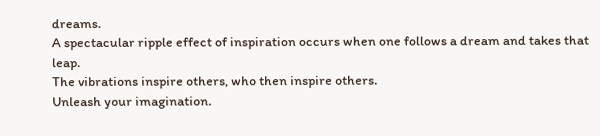dreams.
A spectacular ripple effect of inspiration occurs when one follows a dream and takes that leap.
The vibrations inspire others, who then inspire others.
Unleash your imagination.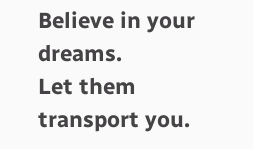Believe in your dreams.
Let them transport you.